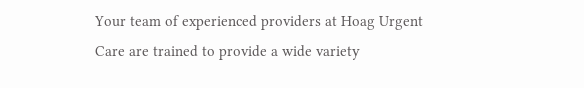Your team of experienced providers at Hoag Urgent Care are trained to provide a wide variety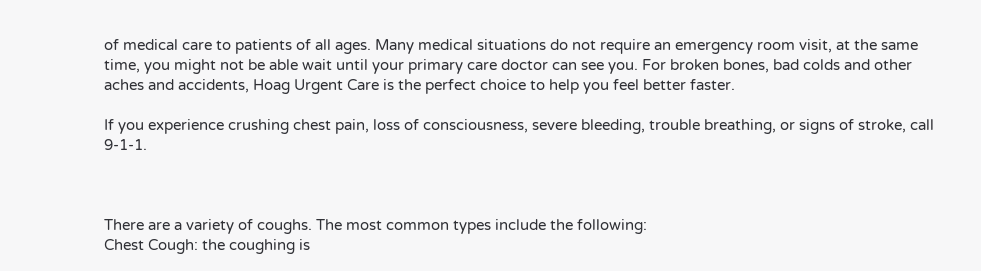of medical care to patients of all ages. Many medical situations do not require an emergency room visit, at the same time, you might not be able wait until your primary care doctor can see you. For broken bones, bad colds and other aches and accidents, Hoag Urgent Care is the perfect choice to help you feel better faster.

If you experience crushing chest pain, loss of consciousness, severe bleeding, trouble breathing, or signs of stroke, call 9-1-1.



There are a variety of coughs. The most common types include the following:
Chest Cough: the coughing is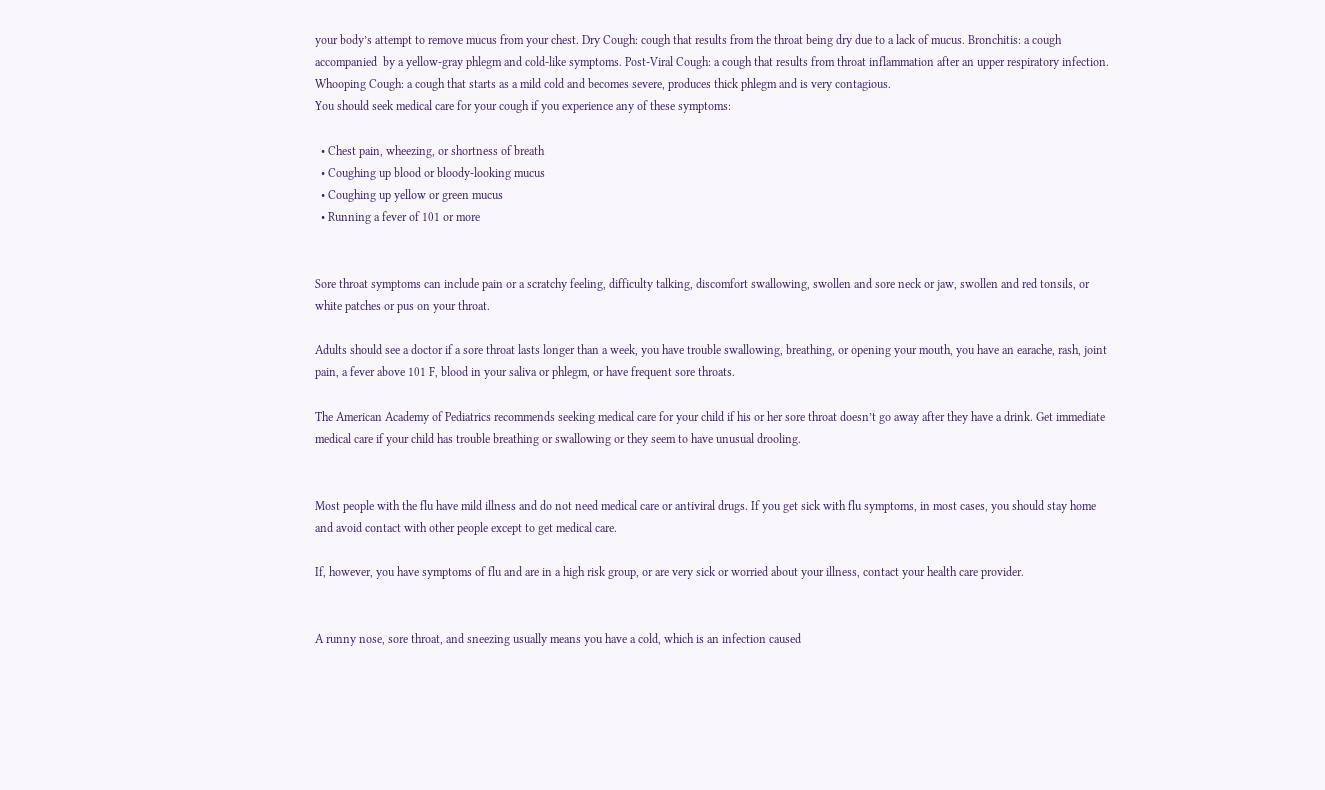your body’s attempt to remove mucus from your chest. Dry Cough: cough that results from the throat being dry due to a lack of mucus. Bronchitis: a cough accompanied  by a yellow-gray phlegm and cold-like symptoms. Post-Viral Cough: a cough that results from throat inflammation after an upper respiratory infection. Whooping Cough: a cough that starts as a mild cold and becomes severe, produces thick phlegm and is very contagious.
You should seek medical care for your cough if you experience any of these symptoms:

  • Chest pain, wheezing, or shortness of breath
  • Coughing up blood or bloody-looking mucus
  • Coughing up yellow or green mucus
  • Running a fever of 101 or more


Sore throat symptoms can include pain or a scratchy feeling, difficulty talking, discomfort swallowing, swollen and sore neck or jaw, swollen and red tonsils, or white patches or pus on your throat.

Adults should see a doctor if a sore throat lasts longer than a week, you have trouble swallowing, breathing, or opening your mouth, you have an earache, rash, joint pain, a fever above 101 F, blood in your saliva or phlegm, or have frequent sore throats.

The American Academy of Pediatrics recommends seeking medical care for your child if his or her sore throat doesn’t go away after they have a drink. Get immediate medical care if your child has trouble breathing or swallowing or they seem to have unusual drooling.


Most people with the flu have mild illness and do not need medical care or antiviral drugs. If you get sick with flu symptoms, in most cases, you should stay home and avoid contact with other people except to get medical care.

If, however, you have symptoms of flu and are in a high risk group, or are very sick or worried about your illness, contact your health care provider.


A runny nose, sore throat, and sneezing usually means you have a cold, which is an infection caused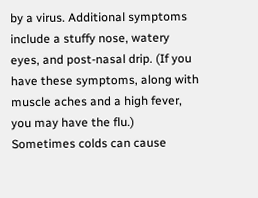by a virus. Additional symptoms include a stuffy nose, watery eyes, and post-nasal drip. (If you have these symptoms, along with muscle aches and a high fever, you may have the flu.) Sometimes colds can cause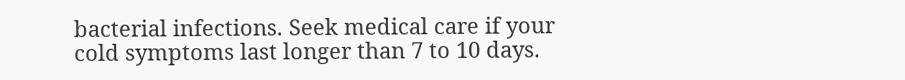bacterial infections. Seek medical care if your cold symptoms last longer than 7 to 10 days.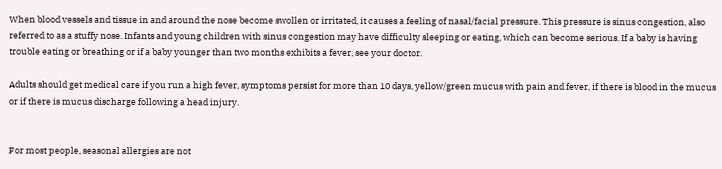When blood vessels and tissue in and around the nose become swollen or irritated, it causes a feeling of nasal/facial pressure. This pressure is sinus congestion, also referred to as a stuffy nose. Infants and young children with sinus congestion may have difficulty sleeping or eating, which can become serious. If a baby is having trouble eating or breathing or if a baby younger than two months exhibits a fever, see your doctor.

Adults should get medical care if you run a high fever, symptoms persist for more than 10 days, yellow/green mucus with pain and fever, if there is blood in the mucus or if there is mucus discharge following a head injury.


For most people, seasonal allergies are not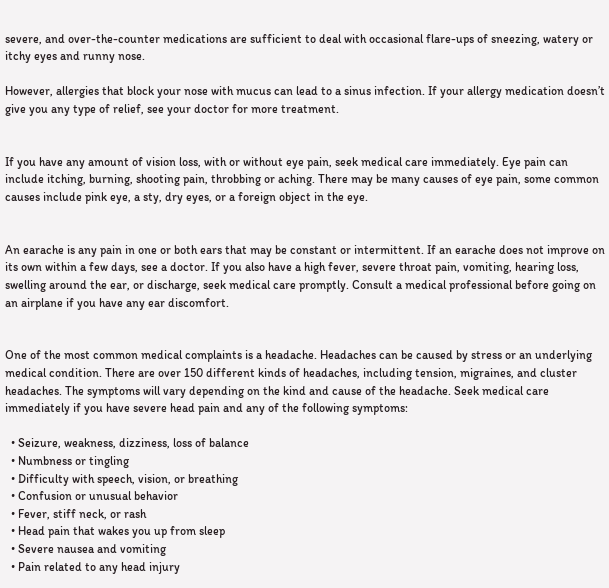severe, and over-the-counter medications are sufficient to deal with occasional flare-ups of sneezing, watery or itchy eyes and runny nose.

However, allergies that block your nose with mucus can lead to a sinus infection. If your allergy medication doesn’t give you any type of relief, see your doctor for more treatment.


If you have any amount of vision loss, with or without eye pain, seek medical care immediately. Eye pain can include itching, burning, shooting pain, throbbing or aching. There may be many causes of eye pain, some common causes include pink eye, a sty, dry eyes, or a foreign object in the eye.


An earache is any pain in one or both ears that may be constant or intermittent. If an earache does not improve on its own within a few days, see a doctor. If you also have a high fever, severe throat pain, vomiting, hearing loss, swelling around the ear, or discharge, seek medical care promptly. Consult a medical professional before going on an airplane if you have any ear discomfort.


One of the most common medical complaints is a headache. Headaches can be caused by stress or an underlying medical condition. There are over 150 different kinds of headaches, including tension, migraines, and cluster headaches. The symptoms will vary depending on the kind and cause of the headache. Seek medical care immediately if you have severe head pain and any of the following symptoms:

  • Seizure, weakness, dizziness, loss of balance
  • Numbness or tingling
  • Difficulty with speech, vision, or breathing
  • Confusion or unusual behavior
  • Fever, stiff neck, or rash
  • Head pain that wakes you up from sleep
  • Severe nausea and vomiting
  • Pain related to any head injury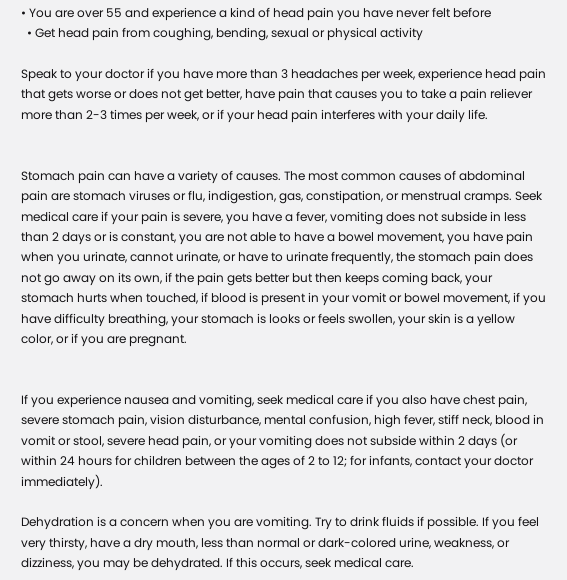• You are over 55 and experience a kind of head pain you have never felt before
  • Get head pain from coughing, bending, sexual or physical activity

Speak to your doctor if you have more than 3 headaches per week, experience head pain that gets worse or does not get better, have pain that causes you to take a pain reliever more than 2-3 times per week, or if your head pain interferes with your daily life.


Stomach pain can have a variety of causes. The most common causes of abdominal pain are stomach viruses or flu, indigestion, gas, constipation, or menstrual cramps. Seek medical care if your pain is severe, you have a fever, vomiting does not subside in less than 2 days or is constant, you are not able to have a bowel movement, you have pain when you urinate, cannot urinate, or have to urinate frequently, the stomach pain does not go away on its own, if the pain gets better but then keeps coming back, your stomach hurts when touched, if blood is present in your vomit or bowel movement, if you have difficulty breathing, your stomach is looks or feels swollen, your skin is a yellow color, or if you are pregnant.


If you experience nausea and vomiting, seek medical care if you also have chest pain, severe stomach pain, vision disturbance, mental confusion, high fever, stiff neck, blood in vomit or stool, severe head pain, or your vomiting does not subside within 2 days (or within 24 hours for children between the ages of 2 to 12; for infants, contact your doctor immediately).

Dehydration is a concern when you are vomiting. Try to drink fluids if possible. If you feel very thirsty, have a dry mouth, less than normal or dark-colored urine, weakness, or dizziness, you may be dehydrated. If this occurs, seek medical care.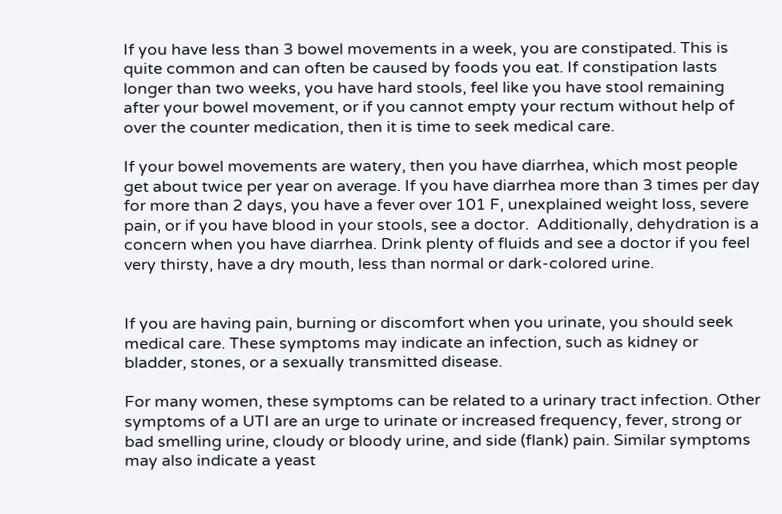If you have less than 3 bowel movements in a week, you are constipated. This is quite common and can often be caused by foods you eat. If constipation lasts longer than two weeks, you have hard stools, feel like you have stool remaining after your bowel movement, or if you cannot empty your rectum without help of over the counter medication, then it is time to seek medical care.

If your bowel movements are watery, then you have diarrhea, which most people get about twice per year on average. If you have diarrhea more than 3 times per day for more than 2 days, you have a fever over 101 F, unexplained weight loss, severe pain, or if you have blood in your stools, see a doctor.  Additionally, dehydration is a concern when you have diarrhea. Drink plenty of fluids and see a doctor if you feel very thirsty, have a dry mouth, less than normal or dark-colored urine.


If you are having pain, burning or discomfort when you urinate, you should seek medical care. These symptoms may indicate an infection, such as kidney or bladder, stones, or a sexually transmitted disease.

For many women, these symptoms can be related to a urinary tract infection. Other symptoms of a UTI are an urge to urinate or increased frequency, fever, strong or bad smelling urine, cloudy or bloody urine, and side (flank) pain. Similar symptoms may also indicate a yeast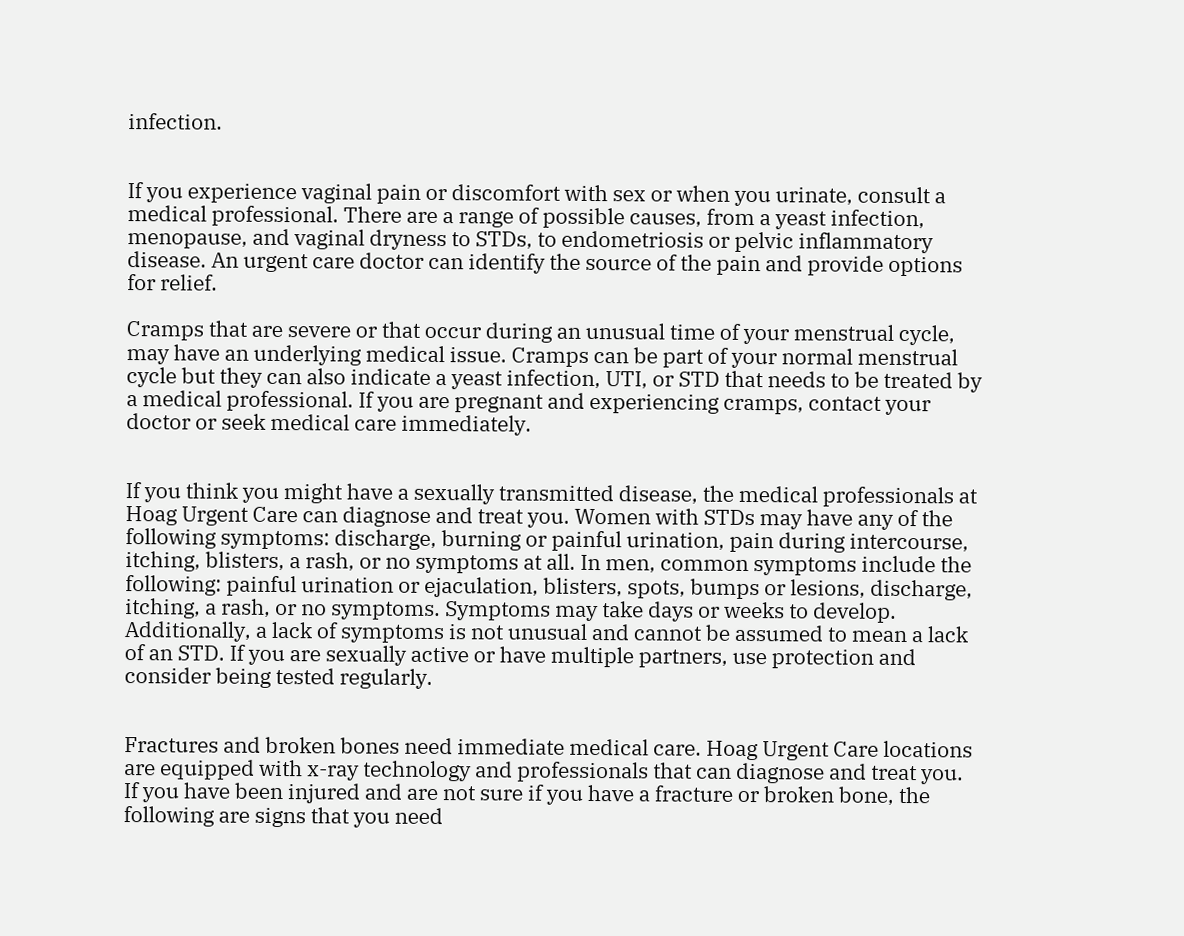infection.


If you experience vaginal pain or discomfort with sex or when you urinate, consult a medical professional. There are a range of possible causes, from a yeast infection, menopause, and vaginal dryness to STDs, to endometriosis or pelvic inflammatory disease. An urgent care doctor can identify the source of the pain and provide options for relief.

Cramps that are severe or that occur during an unusual time of your menstrual cycle, may have an underlying medical issue. Cramps can be part of your normal menstrual cycle but they can also indicate a yeast infection, UTI, or STD that needs to be treated by a medical professional. If you are pregnant and experiencing cramps, contact your doctor or seek medical care immediately.


If you think you might have a sexually transmitted disease, the medical professionals at Hoag Urgent Care can diagnose and treat you. Women with STDs may have any of the following symptoms: discharge, burning or painful urination, pain during intercourse, itching, blisters, a rash, or no symptoms at all. In men, common symptoms include the following: painful urination or ejaculation, blisters, spots, bumps or lesions, discharge, itching, a rash, or no symptoms. Symptoms may take days or weeks to develop. Additionally, a lack of symptoms is not unusual and cannot be assumed to mean a lack of an STD. If you are sexually active or have multiple partners, use protection and consider being tested regularly.


Fractures and broken bones need immediate medical care. Hoag Urgent Care locations are equipped with x-ray technology and professionals that can diagnose and treat you. If you have been injured and are not sure if you have a fracture or broken bone, the following are signs that you need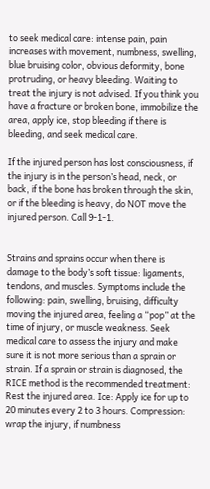to seek medical care: intense pain, pain increases with movement, numbness, swelling, blue bruising color, obvious deformity, bone protruding, or heavy bleeding. Waiting to treat the injury is not advised. If you think you have a fracture or broken bone, immobilize the area, apply ice, stop bleeding if there is bleeding, and seek medical care.

If the injured person has lost consciousness, if the injury is in the person’s head, neck, or back, if the bone has broken through the skin, or if the bleeding is heavy, do NOT move the injured person. Call 9-1-1.


Strains and sprains occur when there is damage to the body’s soft tissue: ligaments, tendons, and muscles. Symptoms include the following: pain, swelling, bruising, difficulty moving the injured area, feeling a “pop” at the time of injury, or muscle weakness. Seek medical care to assess the injury and make sure it is not more serious than a sprain or strain. If a sprain or strain is diagnosed, the RICE method is the recommended treatment: Rest the injured area. Ice: Apply ice for up to 20 minutes every 2 to 3 hours. Compression: wrap the injury, if numbness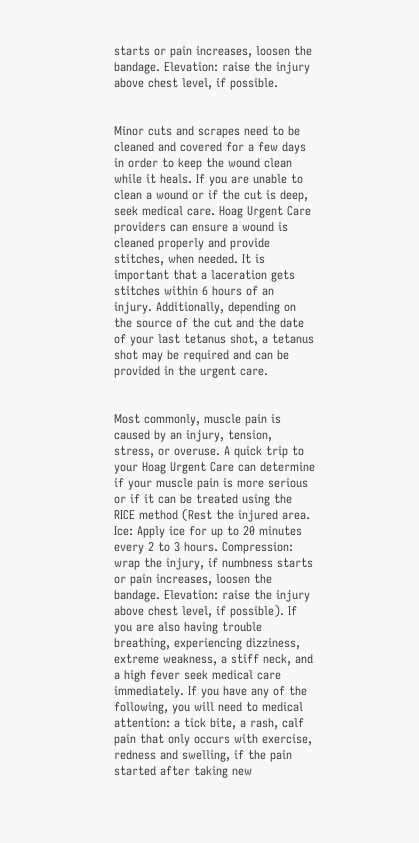starts or pain increases, loosen the bandage. Elevation: raise the injury above chest level, if possible.


Minor cuts and scrapes need to be cleaned and covered for a few days in order to keep the wound clean while it heals. If you are unable to clean a wound or if the cut is deep, seek medical care. Hoag Urgent Care providers can ensure a wound is cleaned properly and provide stitches, when needed. It is important that a laceration gets stitches within 6 hours of an injury. Additionally, depending on the source of the cut and the date of your last tetanus shot, a tetanus shot may be required and can be provided in the urgent care.


Most commonly, muscle pain is caused by an injury, tension, stress, or overuse. A quick trip to your Hoag Urgent Care can determine if your muscle pain is more serious or if it can be treated using the RICE method (Rest the injured area. Ice: Apply ice for up to 20 minutes every 2 to 3 hours. Compression: wrap the injury, if numbness starts or pain increases, loosen the bandage. Elevation: raise the injury above chest level, if possible). If you are also having trouble breathing, experiencing dizziness, extreme weakness, a stiff neck, and a high fever seek medical care immediately. If you have any of the following, you will need to medical attention: a tick bite, a rash, calf pain that only occurs with exercise, redness and swelling, if the pain started after taking new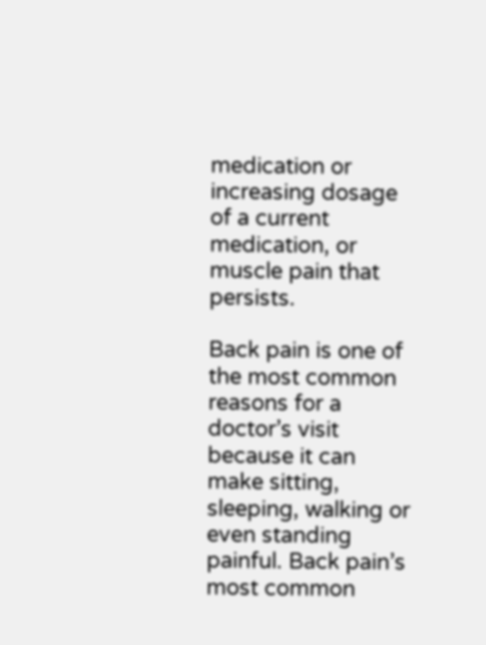medication or increasing dosage of a current medication, or muscle pain that persists.

Back pain is one of the most common reasons for a doctor’s visit because it can make sitting, sleeping, walking or even standing painful. Back pain’s most common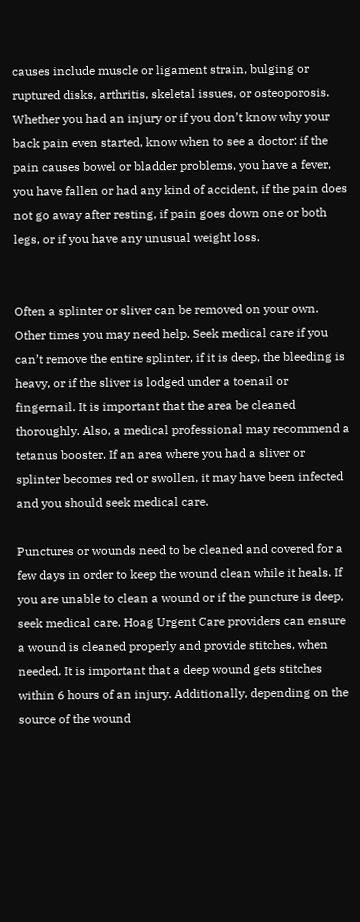causes include muscle or ligament strain, bulging or ruptured disks, arthritis, skeletal issues, or osteoporosis. Whether you had an injury or if you don’t know why your back pain even started, know when to see a doctor: if the pain causes bowel or bladder problems, you have a fever, you have fallen or had any kind of accident, if the pain does not go away after resting, if pain goes down one or both legs, or if you have any unusual weight loss.


Often a splinter or sliver can be removed on your own. Other times you may need help. Seek medical care if you can’t remove the entire splinter, if it is deep, the bleeding is heavy, or if the sliver is lodged under a toenail or fingernail. It is important that the area be cleaned thoroughly. Also, a medical professional may recommend a tetanus booster. If an area where you had a sliver or splinter becomes red or swollen, it may have been infected and you should seek medical care.

Punctures or wounds need to be cleaned and covered for a few days in order to keep the wound clean while it heals. If you are unable to clean a wound or if the puncture is deep, seek medical care. Hoag Urgent Care providers can ensure a wound is cleaned properly and provide stitches, when needed. It is important that a deep wound gets stitches within 6 hours of an injury. Additionally, depending on the source of the wound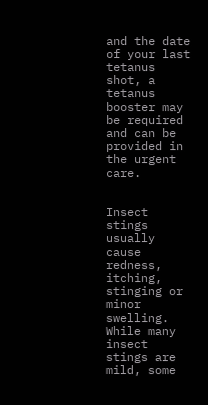and the date of your last tetanus shot, a tetanus booster may be required and can be provided in the urgent care.


Insect stings usually cause redness, itching, stinging or minor swelling. While many insect stings are mild, some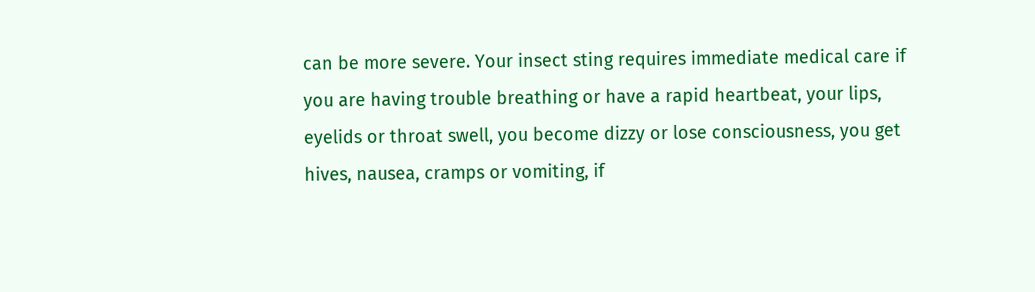can be more severe. Your insect sting requires immediate medical care if you are having trouble breathing or have a rapid heartbeat, your lips, eyelids or throat swell, you become dizzy or lose consciousness, you get hives, nausea, cramps or vomiting, if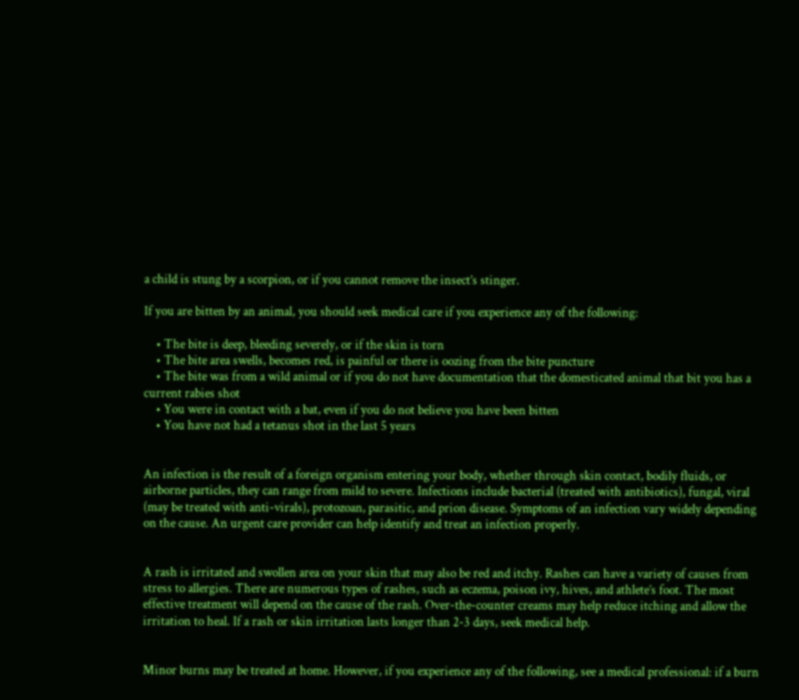a child is stung by a scorpion, or if you cannot remove the insect’s stinger.

If you are bitten by an animal, you should seek medical care if you experience any of the following:

    • The bite is deep, bleeding severely, or if the skin is torn
    • The bite area swells, becomes red, is painful or there is oozing from the bite puncture
    • The bite was from a wild animal or if you do not have documentation that the domesticated animal that bit you has a current rabies shot
    • You were in contact with a bat, even if you do not believe you have been bitten
    • You have not had a tetanus shot in the last 5 years


An infection is the result of a foreign organism entering your body, whether through skin contact, bodily fluids, or airborne particles, they can range from mild to severe. Infections include bacterial (treated with antibiotics), fungal, viral (may be treated with anti-virals), protozoan, parasitic, and prion disease. Symptoms of an infection vary widely depending on the cause. An urgent care provider can help identify and treat an infection properly.


A rash is irritated and swollen area on your skin that may also be red and itchy. Rashes can have a variety of causes from stress to allergies. There are numerous types of rashes, such as eczema, poison ivy, hives, and athlete’s foot. The most effective treatment will depend on the cause of the rash. Over-the-counter creams may help reduce itching and allow the irritation to heal. If a rash or skin irritation lasts longer than 2-3 days, seek medical help.


Minor burns may be treated at home. However, if you experience any of the following, see a medical professional: if a burn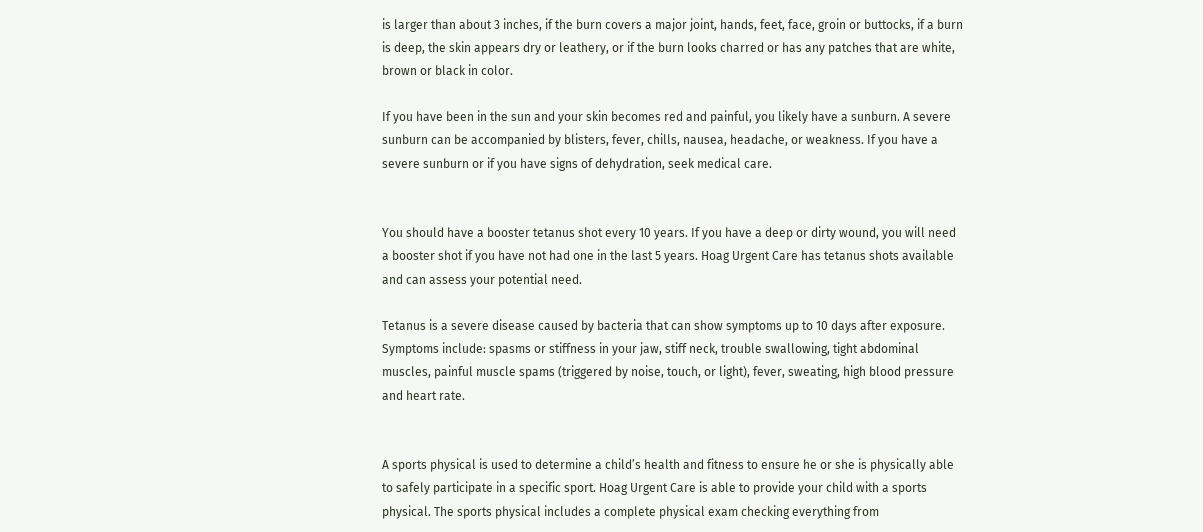is larger than about 3 inches, if the burn covers a major joint, hands, feet, face, groin or buttocks, if a burn is deep, the skin appears dry or leathery, or if the burn looks charred or has any patches that are white, brown or black in color.

If you have been in the sun and your skin becomes red and painful, you likely have a sunburn. A severe sunburn can be accompanied by blisters, fever, chills, nausea, headache, or weakness. If you have a severe sunburn or if you have signs of dehydration, seek medical care.


You should have a booster tetanus shot every 10 years. If you have a deep or dirty wound, you will need a booster shot if you have not had one in the last 5 years. Hoag Urgent Care has tetanus shots available and can assess your potential need.

Tetanus is a severe disease caused by bacteria that can show symptoms up to 10 days after exposure. Symptoms include: spasms or stiffness in your jaw, stiff neck, trouble swallowing, tight abdominal muscles, painful muscle spams (triggered by noise, touch, or light), fever, sweating, high blood pressure and heart rate.


A sports physical is used to determine a child’s health and fitness to ensure he or she is physically able to safely participate in a specific sport. Hoag Urgent Care is able to provide your child with a sports physical. The sports physical includes a complete physical exam checking everything from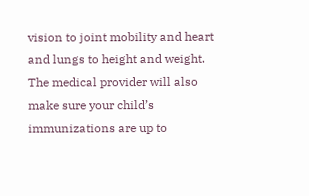vision to joint mobility and heart and lungs to height and weight. The medical provider will also make sure your child’s immunizations are up to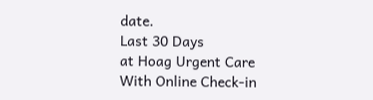date.
Last 30 Days
at Hoag Urgent Care
With Online Check-in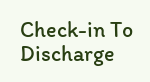Check-in To Discharge